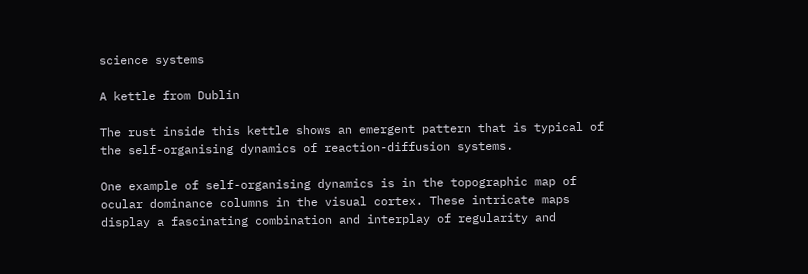science systems

A kettle from Dublin

The rust inside this kettle shows an emergent pattern that is typical of the self-organising dynamics of reaction-diffusion systems.

One example of self-organising dynamics is in the topographic map of ocular dominance columns in the visual cortex. These intricate maps display a fascinating combination and interplay of regularity and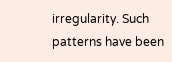irregularity. Such patterns have been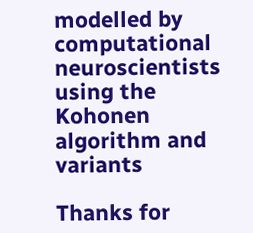modelled by computational neuroscientists using the Kohonen algorithm and variants

Thanks for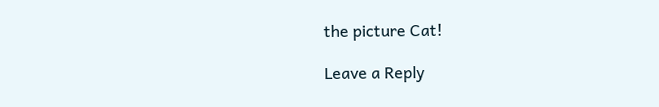the picture Cat!

Leave a Reply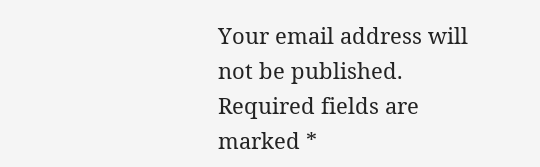Your email address will not be published. Required fields are marked *